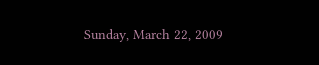Sunday, March 22, 2009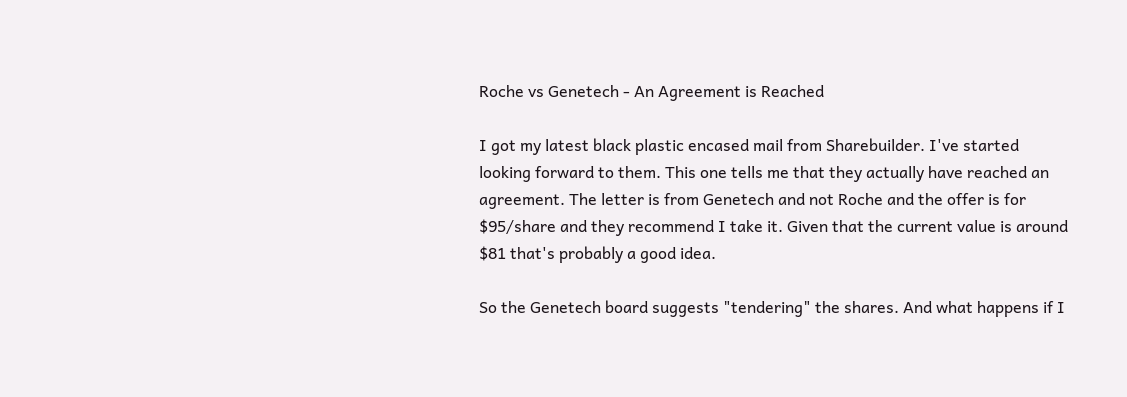Roche vs Genetech - An Agreement is Reached

I got my latest black plastic encased mail from Sharebuilder. I've started looking forward to them. This one tells me that they actually have reached an agreement. The letter is from Genetech and not Roche and the offer is for $95/share and they recommend I take it. Given that the current value is around $81 that's probably a good idea.

So the Genetech board suggests "tendering" the shares. And what happens if I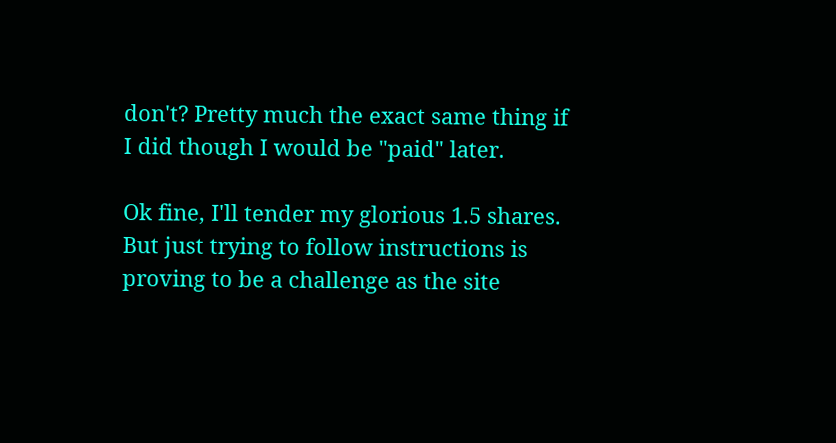don't? Pretty much the exact same thing if I did though I would be "paid" later.

Ok fine, I'll tender my glorious 1.5 shares. But just trying to follow instructions is proving to be a challenge as the site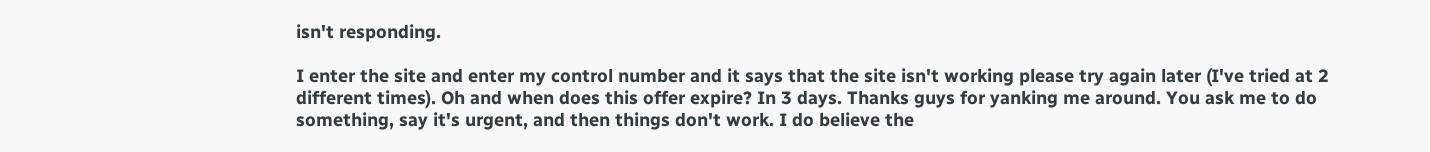isn't responding.

I enter the site and enter my control number and it says that the site isn't working please try again later (I've tried at 2 different times). Oh and when does this offer expire? In 3 days. Thanks guys for yanking me around. You ask me to do something, say it's urgent, and then things don't work. I do believe the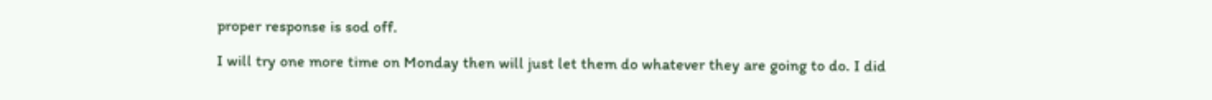proper response is sod off.

I will try one more time on Monday then will just let them do whatever they are going to do. I did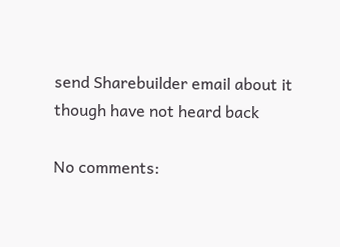send Sharebuilder email about it though have not heard back

No comments: